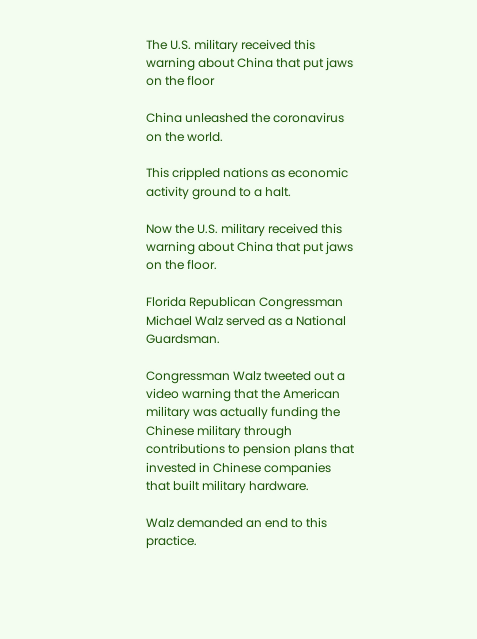The U.S. military received this warning about China that put jaws on the floor

China unleashed the coronavirus on the world.

This crippled nations as economic activity ground to a halt.

Now the U.S. military received this warning about China that put jaws on the floor.

Florida Republican Congressman Michael Walz served as a National Guardsman.

Congressman Walz tweeted out a video warning that the American military was actually funding the Chinese military through contributions to pension plans that invested in Chinese companies that built military hardware.

Walz demanded an end to this practice.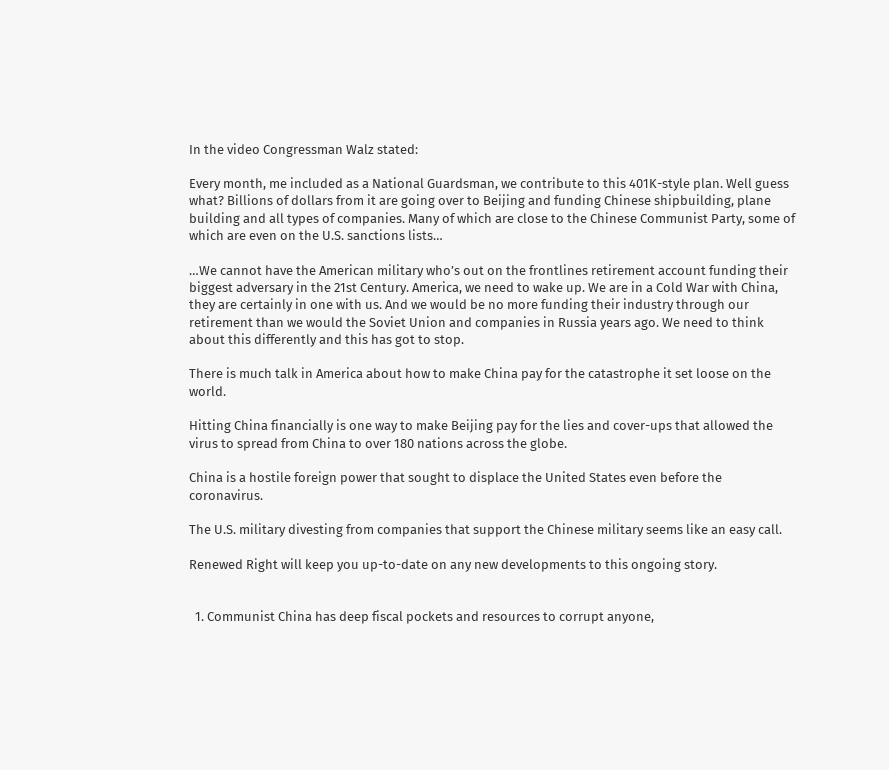In the video Congressman Walz stated:

Every month, me included as a National Guardsman, we contribute to this 401K-style plan. Well guess what? Billions of dollars from it are going over to Beijing and funding Chinese shipbuilding, plane building and all types of companies. Many of which are close to the Chinese Communist Party, some of which are even on the U.S. sanctions lists…

…We cannot have the American military who’s out on the frontlines retirement account funding their biggest adversary in the 21st Century. America, we need to wake up. We are in a Cold War with China, they are certainly in one with us. And we would be no more funding their industry through our retirement than we would the Soviet Union and companies in Russia years ago. We need to think about this differently and this has got to stop.

There is much talk in America about how to make China pay for the catastrophe it set loose on the world.

Hitting China financially is one way to make Beijing pay for the lies and cover-ups that allowed the virus to spread from China to over 180 nations across the globe.

China is a hostile foreign power that sought to displace the United States even before the coronavirus.

The U.S. military divesting from companies that support the Chinese military seems like an easy call.

Renewed Right will keep you up-to-date on any new developments to this ongoing story.


  1. Communist China has deep fiscal pockets and resources to corrupt anyone,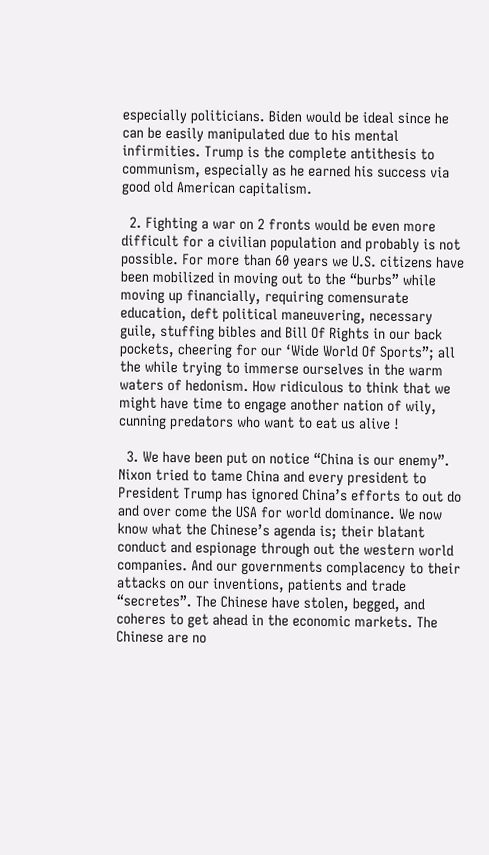especially politicians. Biden would be ideal since he can be easily manipulated due to his mental infirmities. Trump is the complete antithesis to communism, especially as he earned his success via good old American capitalism.

  2. Fighting a war on 2 fronts would be even more difficult for a civilian population and probably is not possible. For more than 60 years we U.S. citizens have been mobilized in moving out to the “burbs” while moving up financially, requiring comensurate education, deft political maneuvering, necessary guile, stuffing bibles and Bill Of Rights in our back pockets, cheering for our ‘Wide World Of Sports”; all the while trying to immerse ourselves in the warm waters of hedonism. How ridiculous to think that we might have time to engage another nation of wily, cunning predators who want to eat us alive !

  3. We have been put on notice “China is our enemy”. Nixon tried to tame China and every president to President Trump has ignored China’s efforts to out do and over come the USA for world dominance. We now know what the Chinese’s agenda is; their blatant conduct and espionage through out the western world companies. And our governments complacency to their attacks on our inventions, patients and trade “secretes”. The Chinese have stolen, begged, and coheres to get ahead in the economic markets. The Chinese are no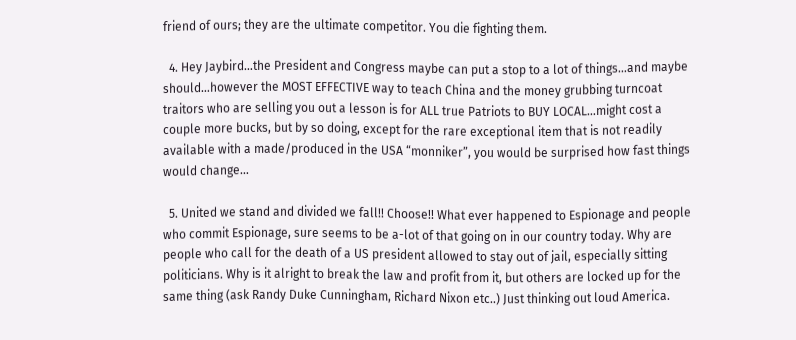friend of ours; they are the ultimate competitor. You die fighting them.

  4. Hey Jaybird…the President and Congress maybe can put a stop to a lot of things…and maybe should…however the MOST EFFECTIVE way to teach China and the money grubbing turncoat traitors who are selling you out a lesson is for ALL true Patriots to BUY LOCAL…might cost a couple more bucks, but by so doing, except for the rare exceptional item that is not readily available with a made/produced in the USA “monniker”, you would be surprised how fast things would change…

  5. United we stand and divided we fall!! Choose!! What ever happened to Espionage and people who commit Espionage, sure seems to be a-lot of that going on in our country today. Why are people who call for the death of a US president allowed to stay out of jail, especially sitting politicians. Why is it alright to break the law and profit from it, but others are locked up for the same thing (ask Randy Duke Cunningham, Richard Nixon etc..) Just thinking out loud America.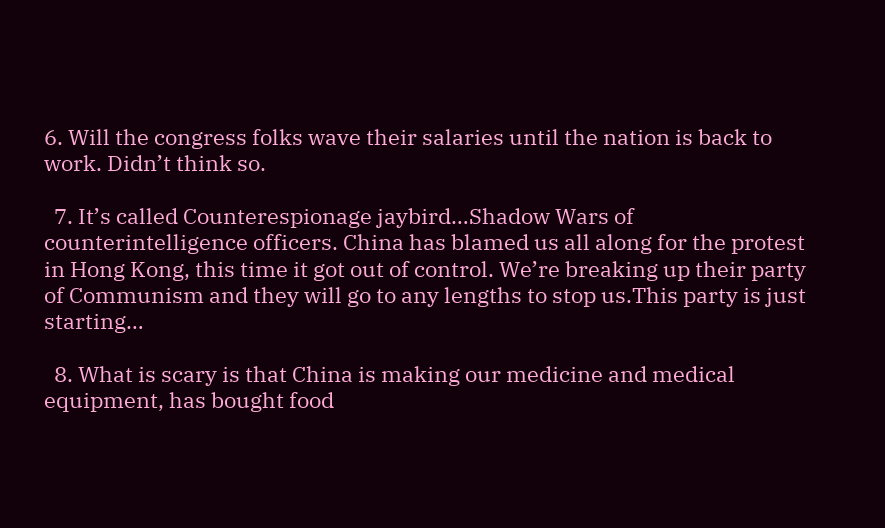6. Will the congress folks wave their salaries until the nation is back to work. Didn’t think so.

  7. It’s called Counterespionage jaybird…Shadow Wars of counterintelligence officers. China has blamed us all along for the protest in Hong Kong, this time it got out of control. We’re breaking up their party of Communism and they will go to any lengths to stop us.This party is just starting…

  8. What is scary is that China is making our medicine and medical equipment, has bought food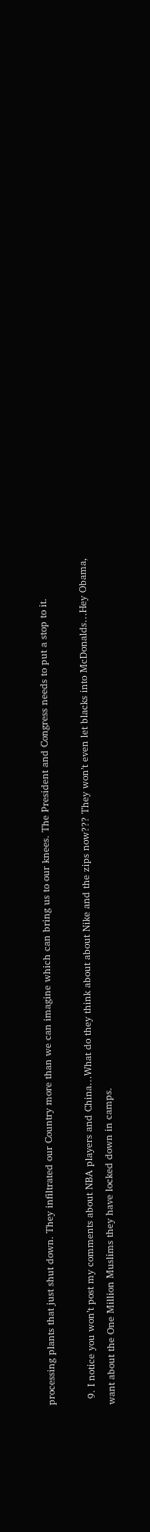processing plants that just shut down. They infiltrated our Country more than we can imagine which can bring us to our knees. The President and Congress needs to put a stop to it.

  9. I notice you won’t post my comments about NBA players and China…What do they think about about Nike and the zips now??? They won’t even let blacks into McDonalds…Hey Obama, want about the One Million Muslims they have locked down in camps.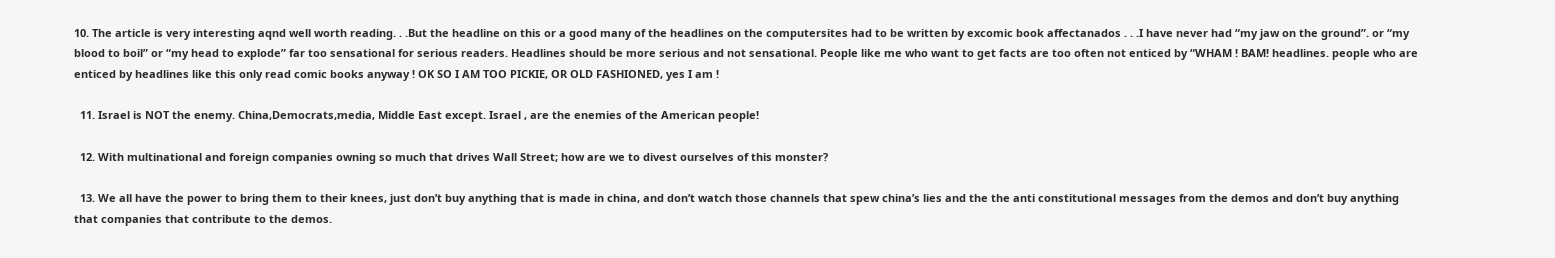10. The article is very interesting aqnd well worth reading. . .But the headline on this or a good many of the headlines on the computersites had to be written by excomic book affectanados . . .I have never had “my jaw on the ground”. or “my blood to boil” or “my head to explode” far too sensational for serious readers. Headlines should be more serious and not sensational. People like me who want to get facts are too often not enticed by “WHAM ! BAM! headlines. people who are enticed by headlines like this only read comic books anyway ! OK SO I AM TOO PICKIE, OR OLD FASHIONED, yes I am !

  11. Israel is NOT the enemy. China,Democrats,media, Middle East except. Israel , are the enemies of the American people!

  12. With multinational and foreign companies owning so much that drives Wall Street; how are we to divest ourselves of this monster?

  13. We all have the power to bring them to their knees, just don’t buy anything that is made in china, and don’t watch those channels that spew china’s lies and the the anti constitutional messages from the demos and don’t buy anything that companies that contribute to the demos.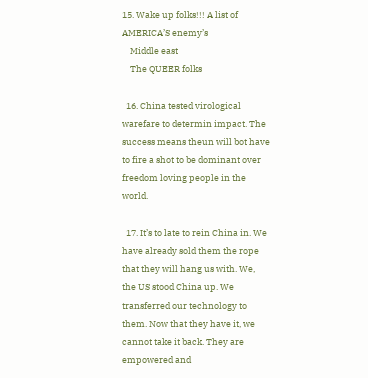15. Wake up folks!!! A list of AMERICA’S enemy’s
    Middle east
    The QUEER folks

  16. China tested virological warefare to determin impact. The success means theun will bot have to fire a shot to be dominant over freedom loving people in the world.

  17. It’s to late to rein China in. We have already sold them the rope that they will hang us with. We, the US stood China up. We transferred our technology to them. Now that they have it, we cannot take it back. They are empowered and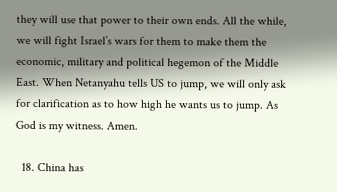they will use that power to their own ends. All the while, we will fight Israel’s wars for them to make them the economic, military and political hegemon of the Middle East. When Netanyahu tells US to jump, we will only ask for clarification as to how high he wants us to jump. As God is my witness. Amen.

  18. China has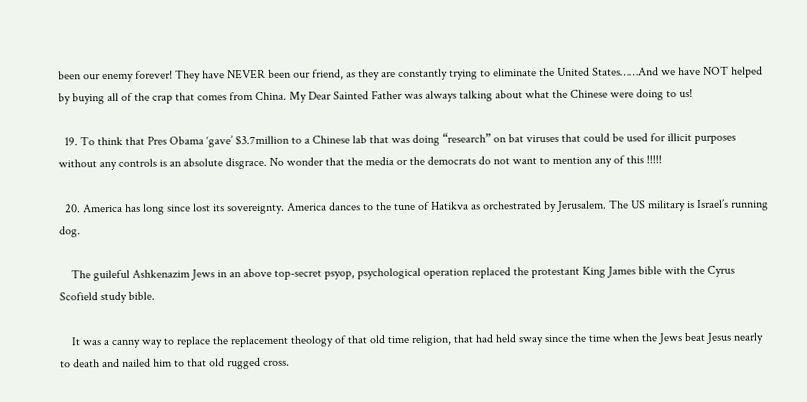been our enemy forever! They have NEVER been our friend, as they are constantly trying to eliminate the United States……And we have NOT helped by buying all of the crap that comes from China. My Dear Sainted Father was always talking about what the Chinese were doing to us!

  19. To think that Pres Obama ‘gave’ $3.7million to a Chinese lab that was doing “research” on bat viruses that could be used for illicit purposes without any controls is an absolute disgrace. No wonder that the media or the democrats do not want to mention any of this !!!!!

  20. America has long since lost its sovereignty. America dances to the tune of Hatikva as orchestrated by Jerusalem. The US military is Israel’s running dog.

    The guileful Ashkenazim Jews in an above top-secret psyop, psychological operation replaced the protestant King James bible with the Cyrus Scofield study bible.

    It was a canny way to replace the replacement theology of that old time religion, that had held sway since the time when the Jews beat Jesus nearly to death and nailed him to that old rugged cross.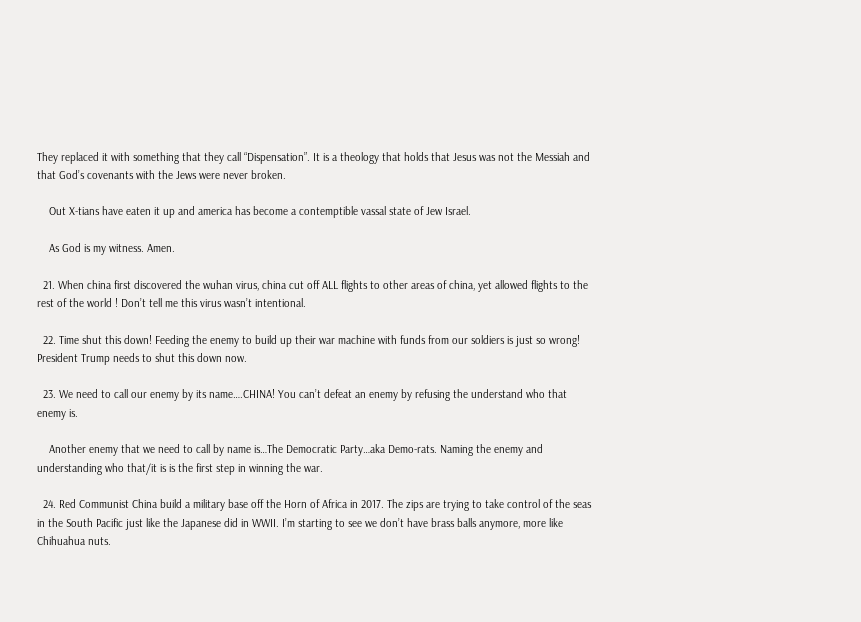They replaced it with something that they call “Dispensation”. It is a theology that holds that Jesus was not the Messiah and that God’s covenants with the Jews were never broken.

    Out X-tians have eaten it up and america has become a contemptible vassal state of Jew Israel.

    As God is my witness. Amen.

  21. When china first discovered the wuhan virus, china cut off ALL flights to other areas of china, yet allowed flights to the rest of the world ! Don’t tell me this virus wasn’t intentional.

  22. Time shut this down! Feeding the enemy to build up their war machine with funds from our soldiers is just so wrong! President Trump needs to shut this down now.

  23. We need to call our enemy by its name….CHINA! You can’t defeat an enemy by refusing the understand who that enemy is.

    Another enemy that we need to call by name is…The Democratic Party…aka Demo-rats. Naming the enemy and understanding who that/it is is the first step in winning the war.

  24. Red Communist China build a military base off the Horn of Africa in 2017. The zips are trying to take control of the seas in the South Pacific just like the Japanese did in WWII. I’m starting to see we don’t have brass balls anymore, more like Chihuahua nuts.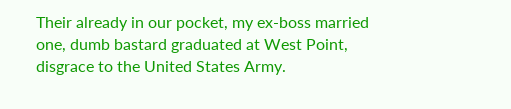Their already in our pocket, my ex-boss married one, dumb bastard graduated at West Point, disgrace to the United States Army.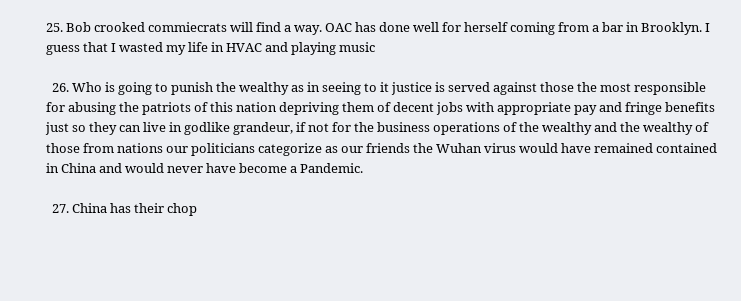25. Bob crooked commiecrats will find a way. OAC has done well for herself coming from a bar in Brooklyn. I guess that I wasted my life in HVAC and playing music

  26. Who is going to punish the wealthy as in seeing to it justice is served against those the most responsible for abusing the patriots of this nation depriving them of decent jobs with appropriate pay and fringe benefits just so they can live in godlike grandeur, if not for the business operations of the wealthy and the wealthy of those from nations our politicians categorize as our friends the Wuhan virus would have remained contained in China and would never have become a Pandemic.

  27. China has their chop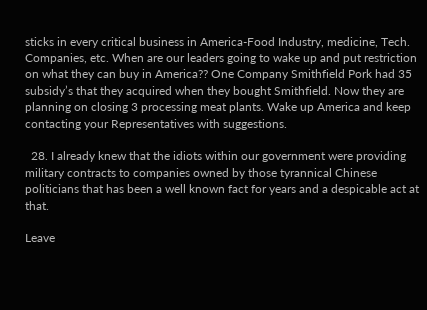sticks in every critical business in America-Food Industry, medicine, Tech. Companies, etc. When are our leaders going to wake up and put restriction on what they can buy in America?? One Company Smithfield Pork had 35 subsidy’s that they acquired when they bought Smithfield. Now they are planning on closing 3 processing meat plants. Wake up America and keep contacting your Representatives with suggestions.

  28. I already knew that the idiots within our government were providing military contracts to companies owned by those tyrannical Chinese politicians that has been a well known fact for years and a despicable act at that.

Leave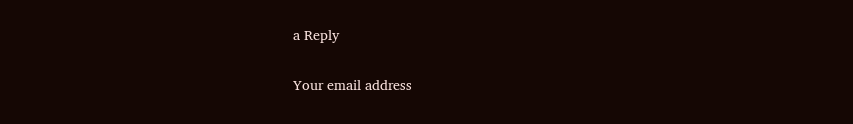a Reply

Your email address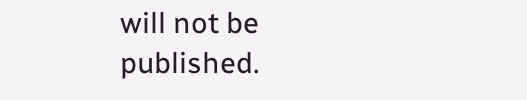will not be published.